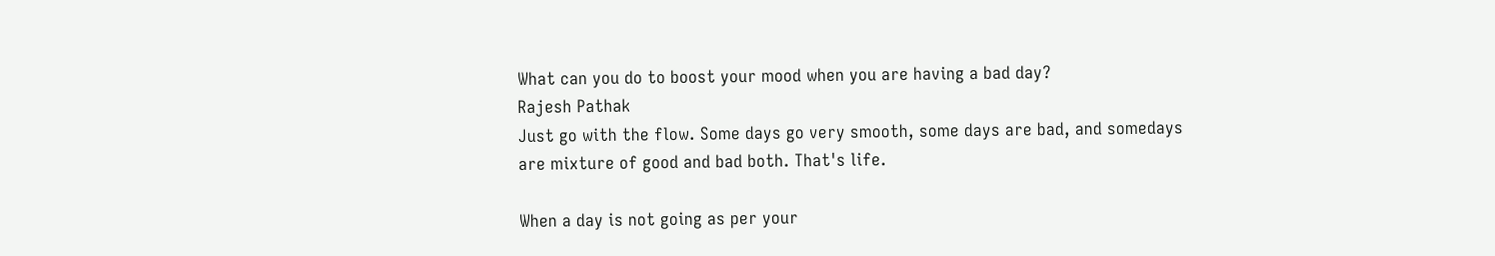What can you do to boost your mood when you are having a bad day?
Rajesh Pathak
Just go with the flow. Some days go very smooth, some days are bad, and somedays are mixture of good and bad both. That's life.

When a day is not going as per your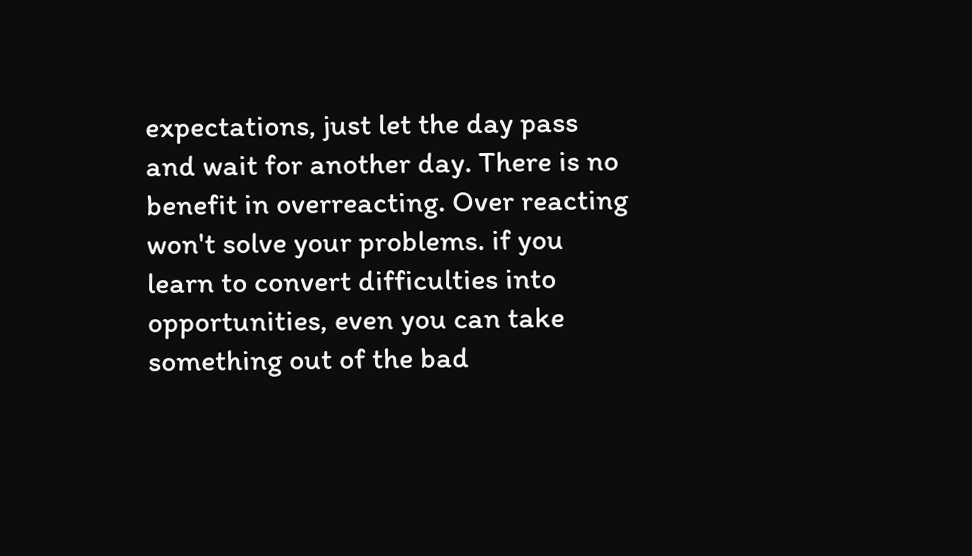expectations, just let the day pass and wait for another day. There is no benefit in overreacting. Over reacting won't solve your problems. if you learn to convert difficulties into opportunities, even you can take something out of the bad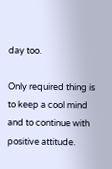day too.

Only required thing is to keep a cool mind and to continue with positive attitude.